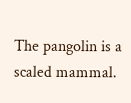The pangolin is a scaled mammal.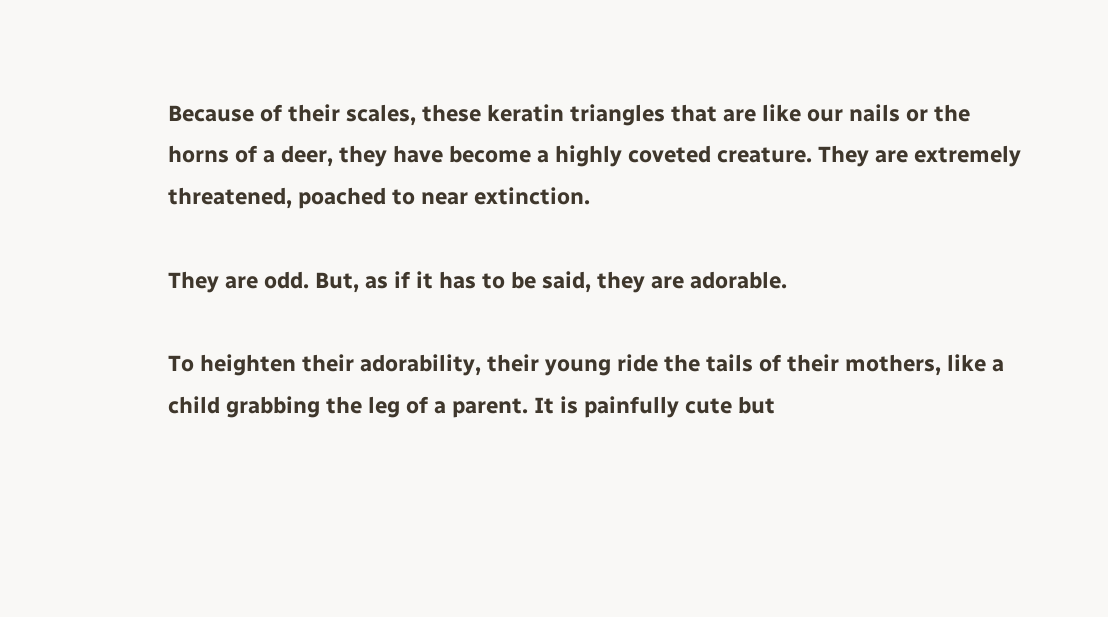Because of their scales, these keratin triangles that are like our nails or the horns of a deer, they have become a highly coveted creature. They are extremely threatened, poached to near extinction.

They are odd. But, as if it has to be said, they are adorable.

To heighten their adorability, their young ride the tails of their mothers, like a child grabbing the leg of a parent. It is painfully cute but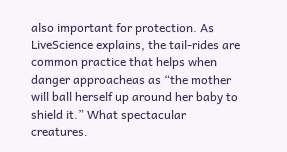also important for protection. As LiveScience explains, the tail-rides are common practice that helps when danger approacheas as “the mother will ball herself up around her baby to shield it.” What spectacular creatures.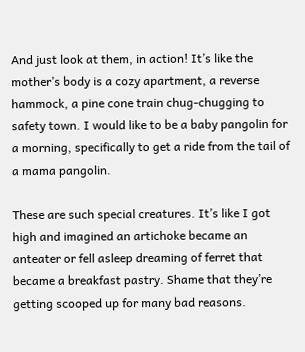And just look at them, in action! It’s like the mother’s body is a cozy apartment, a reverse hammock, a pine cone train chug-chugging to safety town. I would like to be a baby pangolin for a morning, specifically to get a ride from the tail of a mama pangolin.

These are such special creatures. It’s like I got high and imagined an artichoke became an anteater or fell asleep dreaming of ferret that became a breakfast pastry. Shame that they’re getting scooped up for many bad reasons.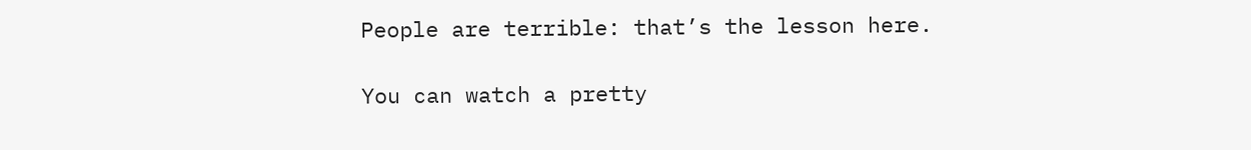People are terrible: that’s the lesson here.

You can watch a pretty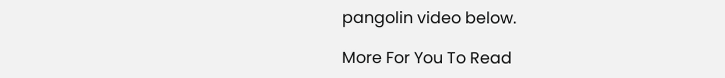pangolin video below.

More For You To Read